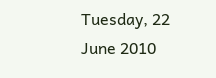Tuesday, 22 June 2010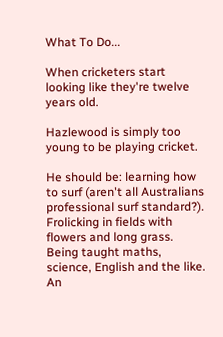What To Do...

When cricketers start looking like they're twelve years old.

Hazlewood is simply too young to be playing cricket.

He should be: learning how to surf (aren't all Australians professional surf standard?).
Frolicking in fields with flowers and long grass.
Being taught maths, science, English and the like. An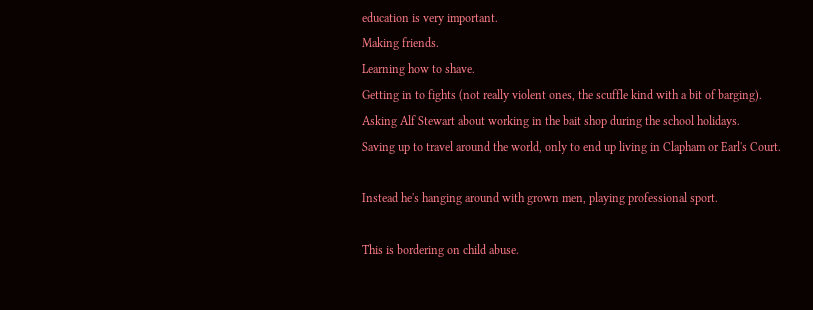education is very important.
Making friends.
Learning how to shave.
Getting in to fights (not really violent ones, the scuffle kind with a bit of barging).
Asking Alf Stewart about working in the bait shop during the school holidays.
Saving up to travel around the world, only to end up living in Clapham or Earl's Court.

Instead he's hanging around with grown men, playing professional sport.

This is bordering on child abuse.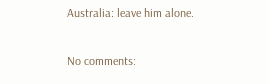Australia: leave him alone.

No comments: